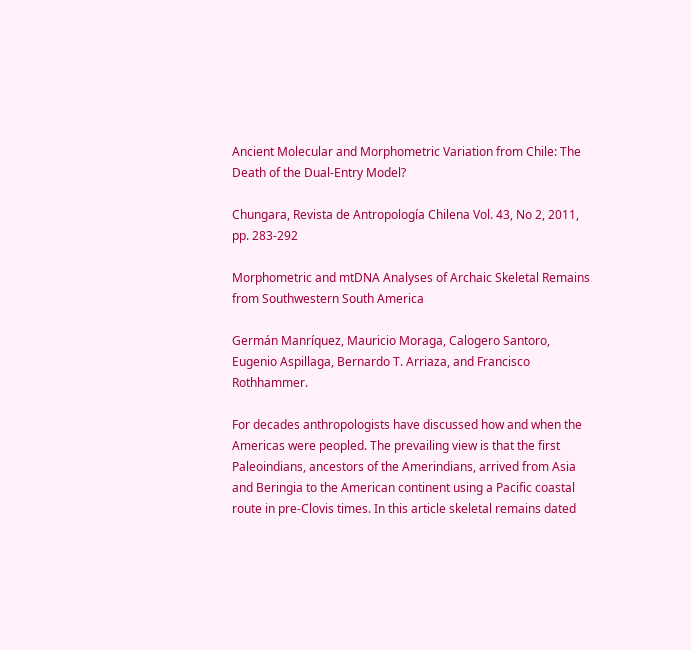Ancient Molecular and Morphometric Variation from Chile: The Death of the Dual-Entry Model?

Chungara, Revista de Antropología Chilena Vol. 43, No 2, 2011, pp. 283-292

Morphometric and mtDNA Analyses of Archaic Skeletal Remains from Southwestern South America

Germán Manríquez, Mauricio Moraga, Calogero Santoro, Eugenio Aspillaga, Bernardo T. Arriaza, and Francisco Rothhammer.

For decades anthropologists have discussed how and when the Americas were peopled. The prevailing view is that the first Paleoindians, ancestors of the Amerindians, arrived from Asia and Beringia to the American continent using a Pacific coastal route in pre-Clovis times. In this article skeletal remains dated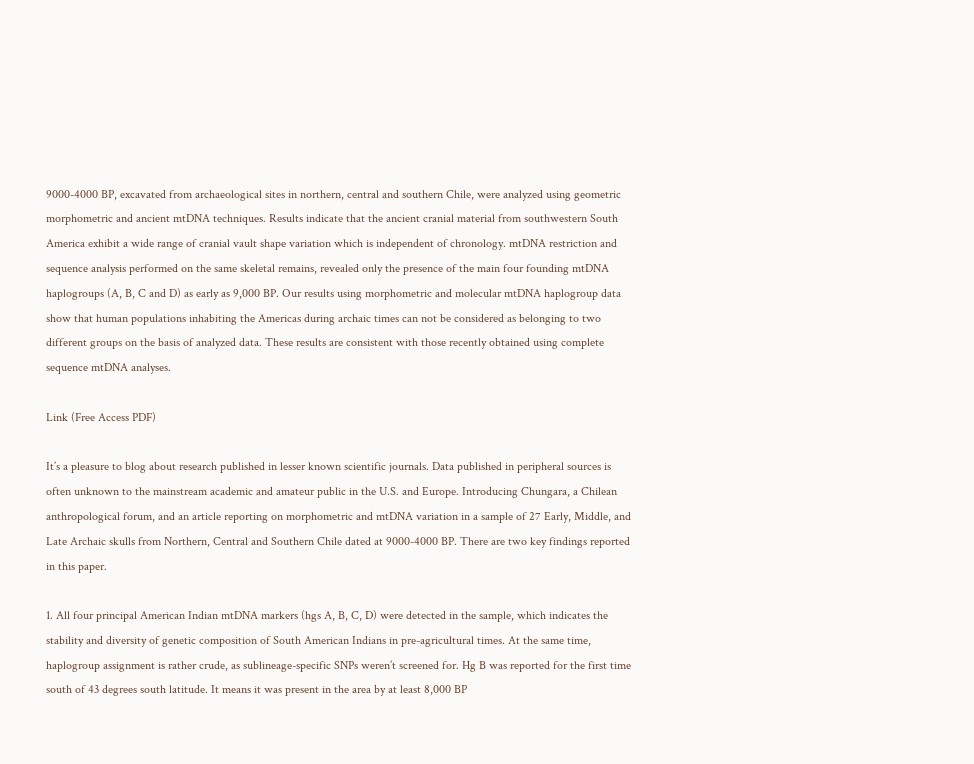9000-4000 BP, excavated from archaeological sites in northern, central and southern Chile, were analyzed using geometric morphometric and ancient mtDNA techniques. Results indicate that the ancient cranial material from southwestern South America exhibit a wide range of cranial vault shape variation which is independent of chronology. mtDNA restriction and sequence analysis performed on the same skeletal remains, revealed only the presence of the main four founding mtDNA haplogroups (A, B, C and D) as early as 9,000 BP. Our results using morphometric and molecular mtDNA haplogroup data show that human populations inhabiting the Americas during archaic times can not be considered as belonging to two different groups on the basis of analyzed data. These results are consistent with those recently obtained using complete sequence mtDNA analyses.

Link (Free Access PDF)

It’s a pleasure to blog about research published in lesser known scientific journals. Data published in peripheral sources is often unknown to the mainstream academic and amateur public in the U.S. and Europe. Introducing Chungara, a Chilean anthropological forum, and an article reporting on morphometric and mtDNA variation in a sample of 27 Early, Middle, and Late Archaic skulls from Northern, Central and Southern Chile dated at 9000-4000 BP. There are two key findings reported in this paper.

1. All four principal American Indian mtDNA markers (hgs A, B, C, D) were detected in the sample, which indicates the stability and diversity of genetic composition of South American Indians in pre-agricultural times. At the same time, haplogroup assignment is rather crude, as sublineage-specific SNPs weren’t screened for. Hg B was reported for the first time south of 43 degrees south latitude. It means it was present in the area by at least 8,000 BP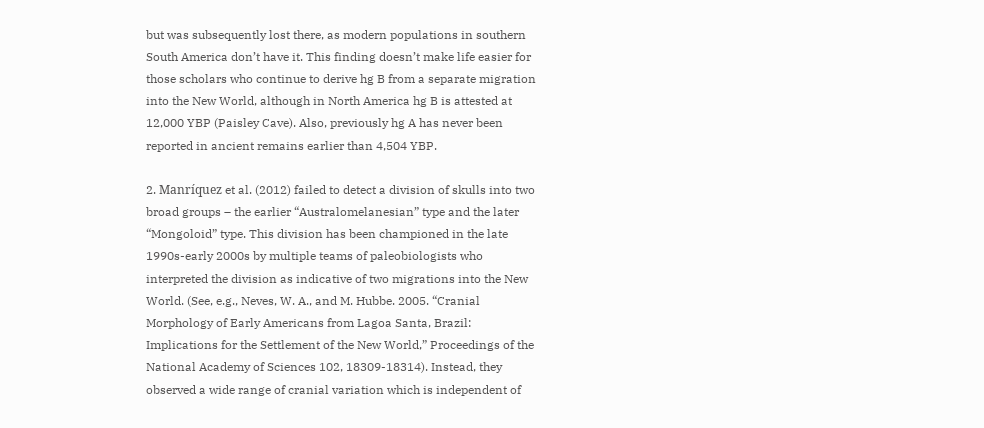but was subsequently lost there, as modern populations in southern South America don’t have it. This finding doesn’t make life easier for those scholars who continue to derive hg B from a separate migration into the New World, although in North America hg B is attested at 12,000 YBP (Paisley Cave). Also, previously hg A has never been reported in ancient remains earlier than 4,504 YBP.

2. Manríquez et al. (2012) failed to detect a division of skulls into two broad groups – the earlier “Australomelanesian” type and the later “Mongoloid” type. This division has been championed in the late 1990s-early 2000s by multiple teams of paleobiologists who interpreted the division as indicative of two migrations into the New World. (See, e.g., Neves, W. A., and M. Hubbe. 2005. “Cranial Morphology of Early Americans from Lagoa Santa, Brazil: Implications for the Settlement of the New World,” Proceedings of the National Academy of Sciences 102, 18309-18314). Instead, they observed a wide range of cranial variation which is independent of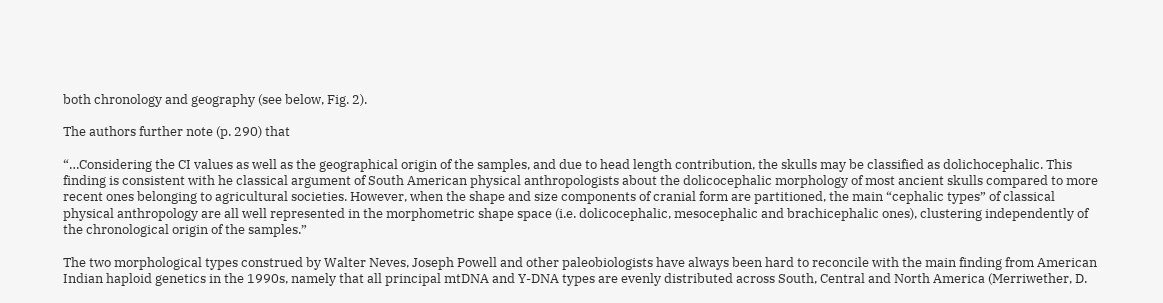both chronology and geography (see below, Fig. 2).

The authors further note (p. 290) that

“…Considering the CI values as well as the geographical origin of the samples, and due to head length contribution, the skulls may be classified as dolichocephalic. This finding is consistent with he classical argument of South American physical anthropologists about the dolicocephalic morphology of most ancient skulls compared to more recent ones belonging to agricultural societies. However, when the shape and size components of cranial form are partitioned, the main “cephalic types” of classical physical anthropology are all well represented in the morphometric shape space (i.e. dolicocephalic, mesocephalic and brachicephalic ones), clustering independently of the chronological origin of the samples.”

The two morphological types construed by Walter Neves, Joseph Powell and other paleobiologists have always been hard to reconcile with the main finding from American Indian haploid genetics in the 1990s, namely that all principal mtDNA and Y-DNA types are evenly distributed across South, Central and North America (Merriwether, D.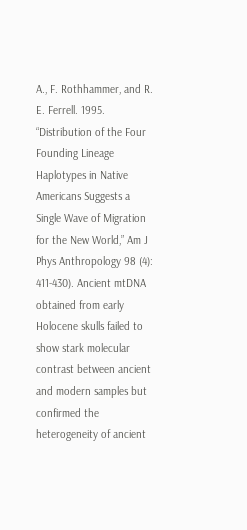A., F. Rothhammer, and R. E. Ferrell. 1995. “Distribution of the Four Founding Lineage Haplotypes in Native Americans Suggests a Single Wave of Migration for the New World,” Am J Phys Anthropology 98 (4): 411-430). Ancient mtDNA obtained from early Holocene skulls failed to show stark molecular contrast between ancient and modern samples but confirmed the heterogeneity of ancient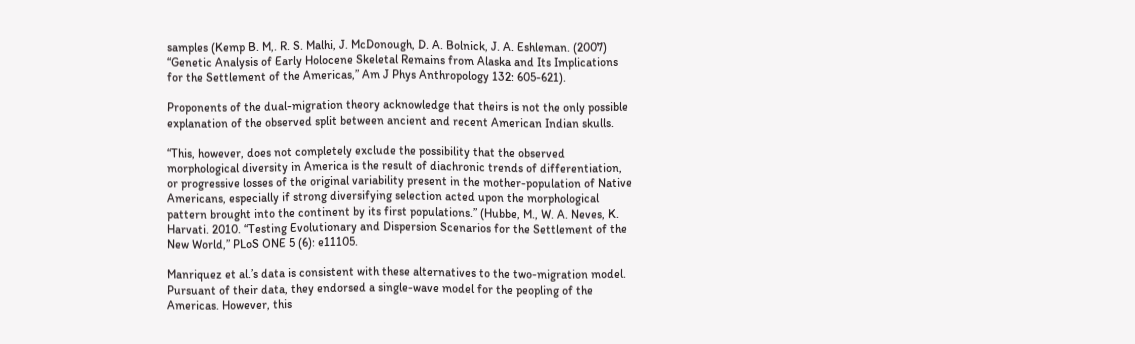samples (Kemp B. M,. R. S. Malhi, J. McDonough, D. A. Bolnick, J. A. Eshleman. (2007) “Genetic Analysis of Early Holocene Skeletal Remains from Alaska and Its Implications for the Settlement of the Americas,” Am J Phys Anthropology 132: 605-621).

Proponents of the dual-migration theory acknowledge that theirs is not the only possible explanation of the observed split between ancient and recent American Indian skulls.

“This, however, does not completely exclude the possibility that the observed morphological diversity in America is the result of diachronic trends of differentiation, or progressive losses of the original variability present in the mother-population of Native Americans, especially if strong diversifying selection acted upon the morphological pattern brought into the continent by its first populations.” (Hubbe, M., W. A. Neves, K. Harvati. 2010. “Testing Evolutionary and Dispersion Scenarios for the Settlement of the New World,” PLoS ONE 5 (6): e11105.

Manriquez et al.’s data is consistent with these alternatives to the two-migration model. Pursuant of their data, they endorsed a single-wave model for the peopling of the Americas. However, this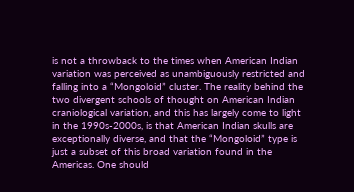is not a throwback to the times when American Indian variation was perceived as unambiguously restricted and falling into a “Mongoloid” cluster. The reality behind the two divergent schools of thought on American Indian craniological variation, and this has largely come to light in the 1990s-2000s, is that American Indian skulls are exceptionally diverse, and that the “Mongoloid” type is just a subset of this broad variation found in the Americas. One should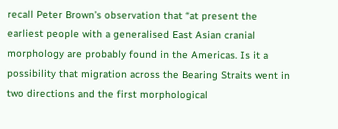recall Peter Brown’s observation that “at present the earliest people with a generalised East Asian cranial morphology are probably found in the Americas. Is it a possibility that migration across the Bearing Straits went in two directions and the first morphological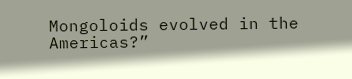Mongoloids evolved in the Americas?”